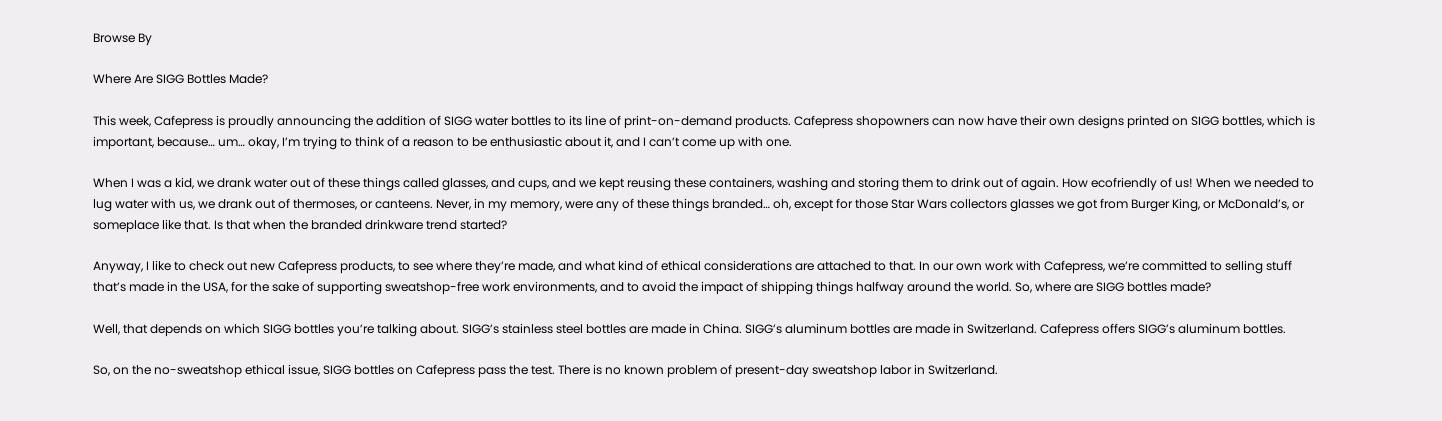Browse By

Where Are SIGG Bottles Made?

This week, Cafepress is proudly announcing the addition of SIGG water bottles to its line of print-on-demand products. Cafepress shopowners can now have their own designs printed on SIGG bottles, which is important, because… um… okay, I’m trying to think of a reason to be enthusiastic about it, and I can’t come up with one.

When I was a kid, we drank water out of these things called glasses, and cups, and we kept reusing these containers, washing and storing them to drink out of again. How ecofriendly of us! When we needed to lug water with us, we drank out of thermoses, or canteens. Never, in my memory, were any of these things branded… oh, except for those Star Wars collectors glasses we got from Burger King, or McDonald’s, or someplace like that. Is that when the branded drinkware trend started?

Anyway, I like to check out new Cafepress products, to see where they’re made, and what kind of ethical considerations are attached to that. In our own work with Cafepress, we’re committed to selling stuff that’s made in the USA, for the sake of supporting sweatshop-free work environments, and to avoid the impact of shipping things halfway around the world. So, where are SIGG bottles made?

Well, that depends on which SIGG bottles you’re talking about. SIGG’s stainless steel bottles are made in China. SIGG’s aluminum bottles are made in Switzerland. Cafepress offers SIGG’s aluminum bottles.

So, on the no-sweatshop ethical issue, SIGG bottles on Cafepress pass the test. There is no known problem of present-day sweatshop labor in Switzerland.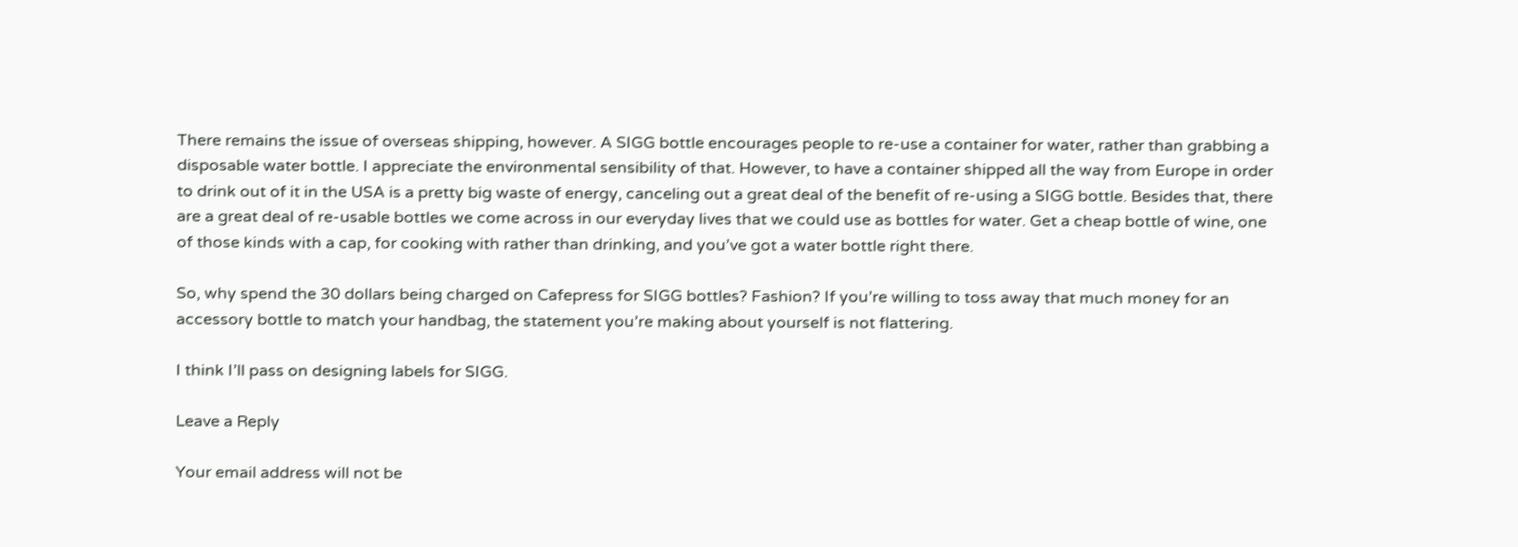There remains the issue of overseas shipping, however. A SIGG bottle encourages people to re-use a container for water, rather than grabbing a disposable water bottle. I appreciate the environmental sensibility of that. However, to have a container shipped all the way from Europe in order to drink out of it in the USA is a pretty big waste of energy, canceling out a great deal of the benefit of re-using a SIGG bottle. Besides that, there are a great deal of re-usable bottles we come across in our everyday lives that we could use as bottles for water. Get a cheap bottle of wine, one of those kinds with a cap, for cooking with rather than drinking, and you’ve got a water bottle right there.

So, why spend the 30 dollars being charged on Cafepress for SIGG bottles? Fashion? If you’re willing to toss away that much money for an accessory bottle to match your handbag, the statement you’re making about yourself is not flattering.

I think I’ll pass on designing labels for SIGG.

Leave a Reply

Your email address will not be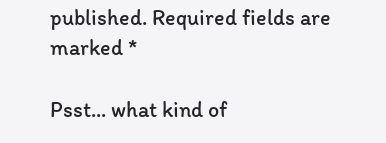published. Required fields are marked *

Psst... what kind of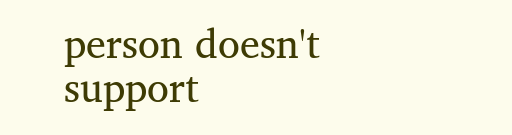person doesn't support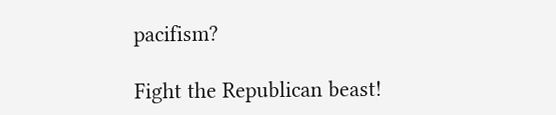pacifism?

Fight the Republican beast!